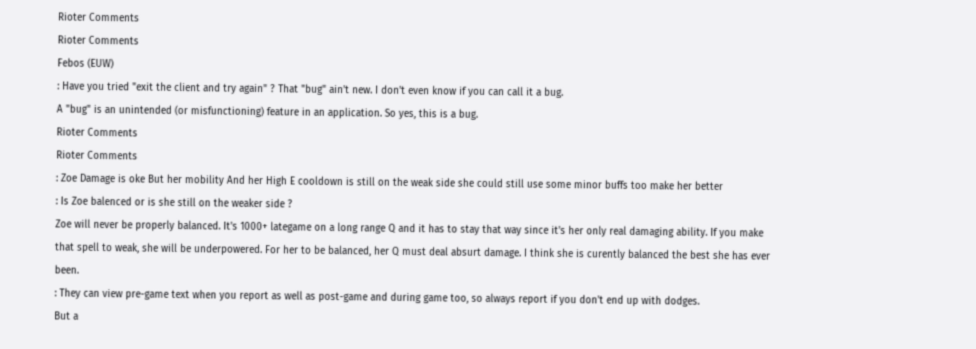Rioter Comments
Rioter Comments
Febos (EUW)
: Have you tried "exit the client and try again" ? That "bug" ain't new. I don't even know if you can call it a bug.
A "bug" is an unintended (or misfunctioning) feature in an application. So yes, this is a bug.
Rioter Comments
Rioter Comments
: Zoe Damage is oke But her mobility And her High E cooldown is still on the weak side she could still use some minor buffs too make her better
: Is Zoe balenced or is she still on the weaker side ?
Zoe will never be properly balanced. It's 1000+ lategame on a long range Q and it has to stay that way since it's her only real damaging ability. If you make that spell to weak, she will be underpowered. For her to be balanced, her Q must deal absurt damage. I think she is curently balanced the best she has ever been.
: They can view pre-game text when you report as well as post-game and during game too, so always report if you don't end up with dodges.
But a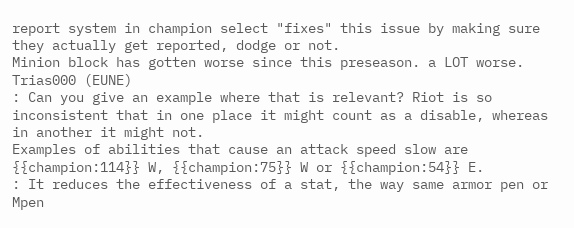report system in champion select "fixes" this issue by making sure they actually get reported, dodge or not.
Minion block has gotten worse since this preseason. a LOT worse.
Trias000 (EUNE)
: Can you give an example where that is relevant? Riot is so inconsistent that in one place it might count as a disable, whereas in another it might not.
Examples of abilities that cause an attack speed slow are {{champion:114}} W, {{champion:75}} W or {{champion:54}} E.
: It reduces the effectiveness of a stat, the way same armor pen or Mpen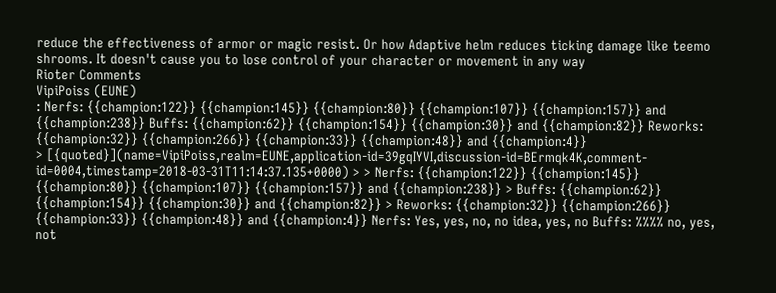reduce the effectiveness of armor or magic resist. Or how Adaptive helm reduces ticking damage like teemo shrooms. It doesn't cause you to lose control of your character or movement in any way
Rioter Comments
VipiPoiss (EUNE)
: Nerfs: {{champion:122}} {{champion:145}} {{champion:80}} {{champion:107}} {{champion:157}} and {{champion:238}} Buffs: {{champion:62}} {{champion:154}} {{champion:30}} and {{champion:82}} Reworks: {{champion:32}} {{champion:266}} {{champion:33}} {{champion:48}} and {{champion:4}}
> [{quoted}](name=VipiPoiss,realm=EUNE,application-id=39gqIYVI,discussion-id=BErmqk4K,comment-id=0004,timestamp=2018-03-31T11:14:37.135+0000) > > Nerfs: {{champion:122}} {{champion:145}} {{champion:80}} {{champion:107}} {{champion:157}} and {{champion:238}} > Buffs: {{champion:62}} {{champion:154}} {{champion:30}} and {{champion:82}} > Reworks: {{champion:32}} {{champion:266}} {{champion:33}} {{champion:48}} and {{champion:4}} Nerfs: Yes, yes, no, no idea, yes, no Buffs: %%%% no, yes, not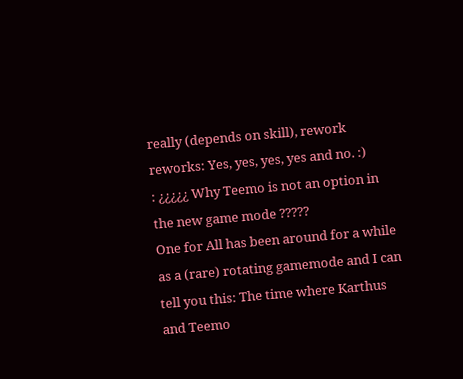really (depends on skill), rework reworks: Yes, yes, yes, yes and no. :)
: ¿¿¿¿¿ Why Teemo is not an option in the new game mode ?????
One for All has been around for a while as a (rare) rotating gamemode and I can tell you this: The time where Karthus and Teemo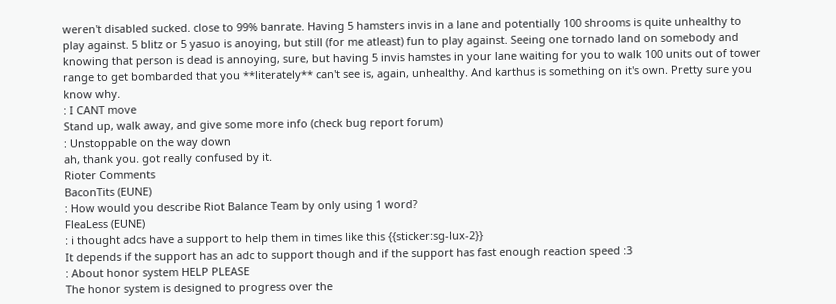weren't disabled sucked. close to 99% banrate. Having 5 hamsters invis in a lane and potentially 100 shrooms is quite unhealthy to play against. 5 blitz or 5 yasuo is anoying, but still (for me atleast) fun to play against. Seeing one tornado land on somebody and knowing that person is dead is annoying, sure, but having 5 invis hamstes in your lane waiting for you to walk 100 units out of tower range to get bombarded that you **literately** can't see is, again, unhealthy. And karthus is something on it's own. Pretty sure you know why.
: I CANT move
Stand up, walk away, and give some more info (check bug report forum)
: Unstoppable on the way down
ah, thank you. got really confused by it.
Rioter Comments
BaconTits (EUNE)
: How would you describe Riot Balance Team by only using 1 word?
FleaLess (EUNE)
: i thought adcs have a support to help them in times like this {{sticker:sg-lux-2}}
It depends if the support has an adc to support though and if the support has fast enough reaction speed :3
: About honor system HELP PLEASE
The honor system is designed to progress over the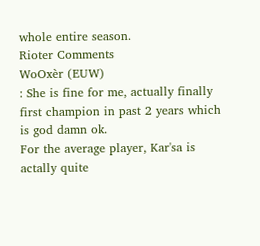whole entire season.
Rioter Comments
WoOxèr (EUW)
: She is fine for me, actually finally first champion in past 2 years which is god damn ok.
For the average player, Kar'sa is actally quite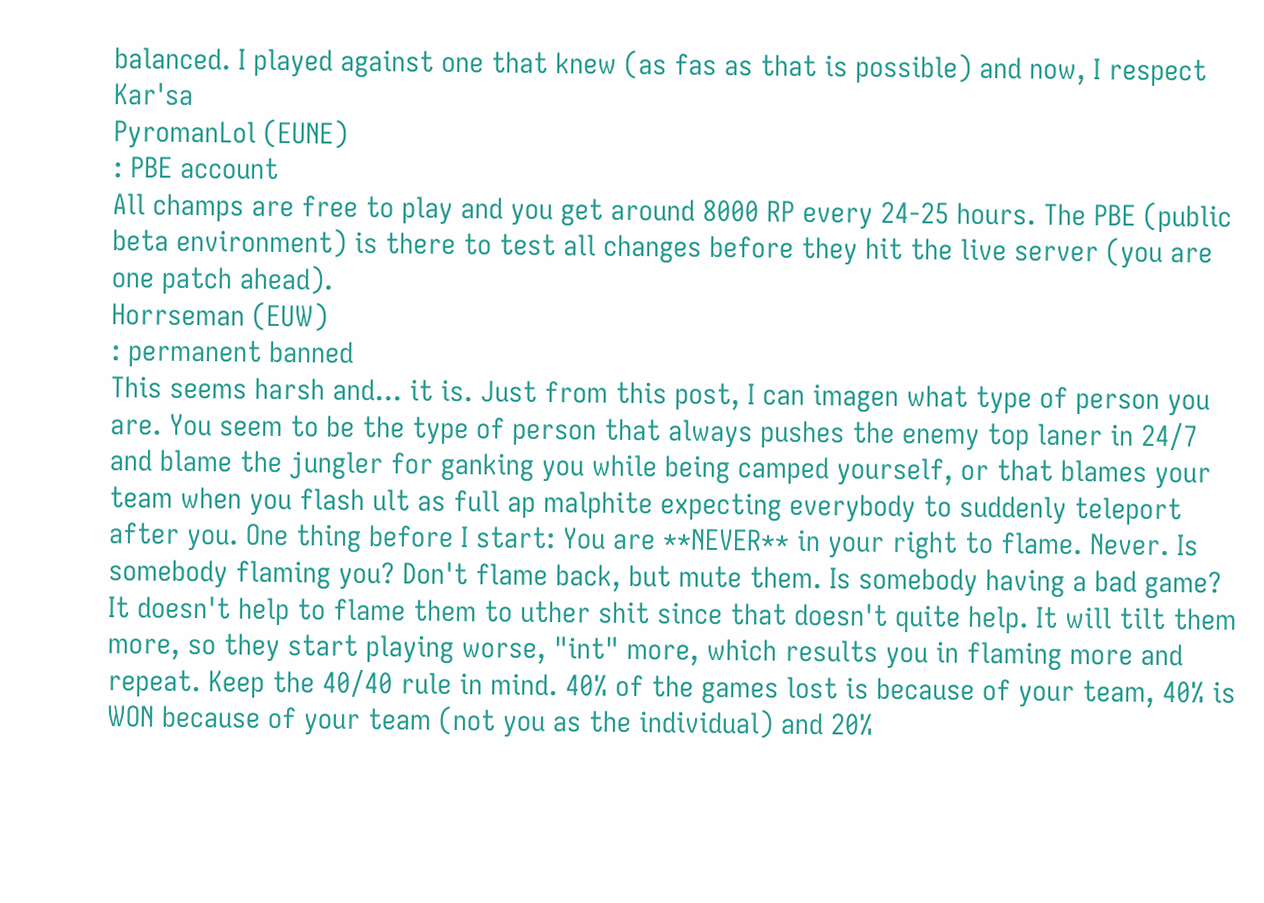balanced. I played against one that knew (as fas as that is possible) and now, I respect Kar'sa
PyromanLol (EUNE)
: PBE account
All champs are free to play and you get around 8000 RP every 24-25 hours. The PBE (public beta environment) is there to test all changes before they hit the live server (you are one patch ahead).
Horrseman (EUW)
: permanent banned
This seems harsh and... it is. Just from this post, I can imagen what type of person you are. You seem to be the type of person that always pushes the enemy top laner in 24/7 and blame the jungler for ganking you while being camped yourself, or that blames your team when you flash ult as full ap malphite expecting everybody to suddenly teleport after you. One thing before I start: You are **NEVER** in your right to flame. Never. Is somebody flaming you? Don't flame back, but mute them. Is somebody having a bad game? It doesn't help to flame them to uther shit since that doesn't quite help. It will tilt them more, so they start playing worse, "int" more, which results you in flaming more and repeat. Keep the 40/40 rule in mind. 40% of the games lost is because of your team, 40% is WON because of your team (not you as the individual) and 20%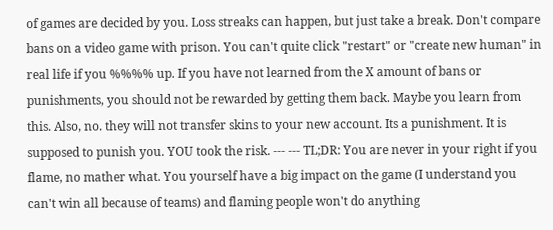of games are decided by you. Loss streaks can happen, but just take a break. Don't compare bans on a video game with prison. You can't quite click "restart" or "create new human" in real life if you %%%% up. If you have not learned from the X amount of bans or punishments, you should not be rewarded by getting them back. Maybe you learn from this. Also, no. they will not transfer skins to your new account. Its a punishment. It is supposed to punish you. YOU took the risk. --- --- TL;DR: You are never in your right if you flame, no mather what. You yourself have a big impact on the game (I understand you can't win all because of teams) and flaming people won't do anything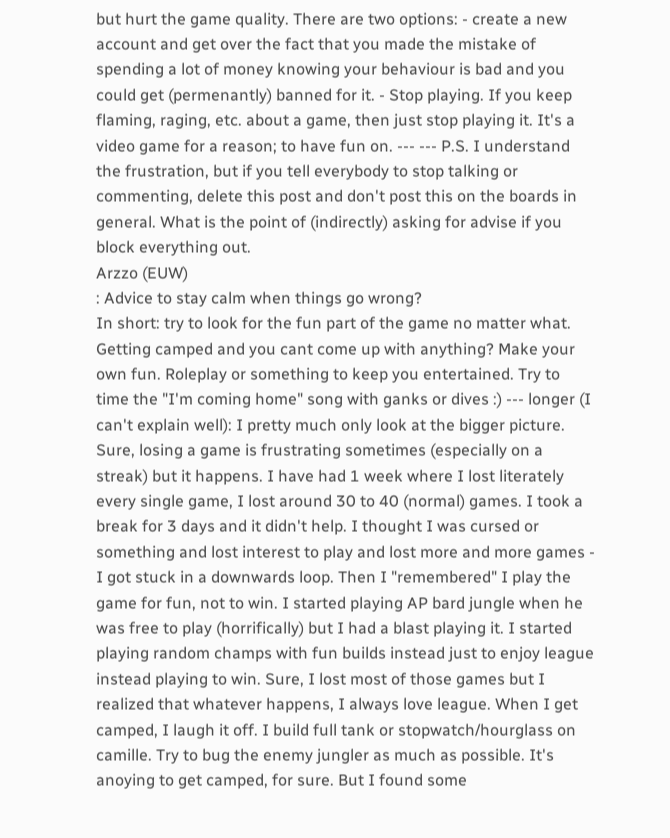but hurt the game quality. There are two options: - create a new account and get over the fact that you made the mistake of spending a lot of money knowing your behaviour is bad and you could get (permenantly) banned for it. - Stop playing. If you keep flaming, raging, etc. about a game, then just stop playing it. It's a video game for a reason; to have fun on. --- --- P.S. I understand the frustration, but if you tell everybody to stop talking or commenting, delete this post and don't post this on the boards in general. What is the point of (indirectly) asking for advise if you block everything out.
Arzzo (EUW)
: Advice to stay calm when things go wrong?
In short: try to look for the fun part of the game no matter what. Getting camped and you cant come up with anything? Make your own fun. Roleplay or something to keep you entertained. Try to time the "I'm coming home" song with ganks or dives :) --- longer (I can't explain well): I pretty much only look at the bigger picture. Sure, losing a game is frustrating sometimes (especially on a streak) but it happens. I have had 1 week where I lost literately every single game, I lost around 30 to 40 (normal) games. I took a break for 3 days and it didn't help. I thought I was cursed or something and lost interest to play and lost more and more games - I got stuck in a downwards loop. Then I "remembered" I play the game for fun, not to win. I started playing AP bard jungle when he was free to play (horrifically) but I had a blast playing it. I started playing random champs with fun builds instead just to enjoy league instead playing to win. Sure, I lost most of those games but I realized that whatever happens, I always love league. When I get camped, I laugh it off. I build full tank or stopwatch/hourglass on camille. Try to bug the enemy jungler as much as possible. It's anoying to get camped, for sure. But I found some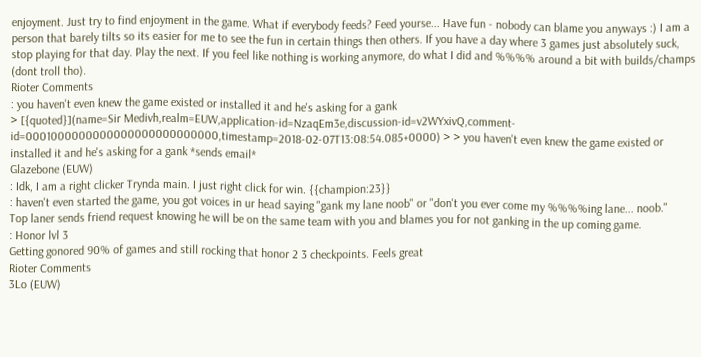enjoyment. Just try to find enjoyment in the game. What if everybody feeds? Feed yourse... Have fun - nobody can blame you anyways :) I am a person that barely tilts so its easier for me to see the fun in certain things then others. If you have a day where 3 games just absolutely suck, stop playing for that day. Play the next. If you feel like nothing is working anymore, do what I did and %%%% around a bit with builds/champs (dont troll tho).
Rioter Comments
: you haven't even knew the game existed or installed it and he's asking for a gank
> [{quoted}](name=Sir Medivh,realm=EUW,application-id=NzaqEm3e,discussion-id=v2WYxivQ,comment-id=0001000000000000000000000000,timestamp=2018-02-07T13:08:54.085+0000) > > you haven't even knew the game existed or installed it and he's asking for a gank *sends email*
Glazebone (EUW)
: Idk, I am a right clicker Trynda main. I just right click for win. {{champion:23}}
: haven't even started the game, you got voices in ur head saying "gank my lane noob" or "don't you ever come my %%%%ing lane... noob."
Top laner sends friend request knowing he will be on the same team with you and blames you for not ganking in the up coming game.
: Honor lvl 3
Getting gonored 90% of games and still rocking that honor 2 3 checkpoints. Feels great
Rioter Comments
3Lo (EUW)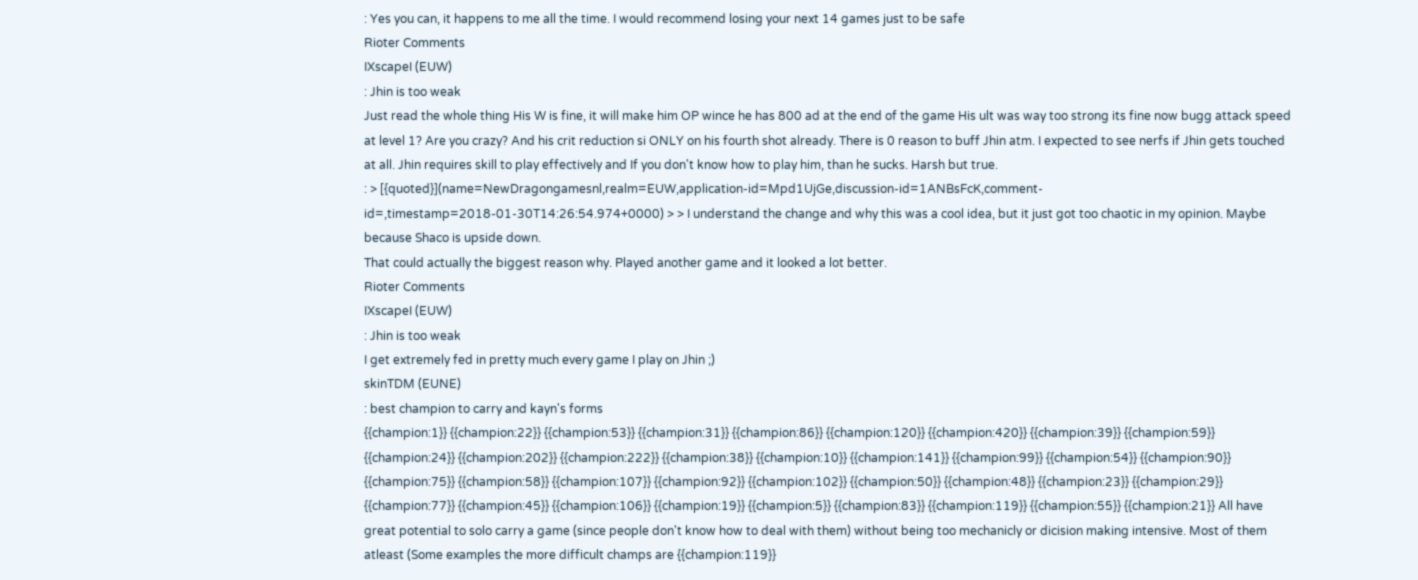: Yes you can, it happens to me all the time. I would recommend losing your next 14 games just to be safe
Rioter Comments
IXscapeI (EUW)
: Jhin is too weak
Just read the whole thing His W is fine, it will make him OP wince he has 800 ad at the end of the game His ult was way too strong its fine now bugg attack speed at level 1? Are you crazy? And his crit reduction si ONLY on his fourth shot already. There is 0 reason to buff Jhin atm. I expected to see nerfs if Jhin gets touched at all. Jhin requires skill to play effectively and If you don't know how to play him, than he sucks. Harsh but true.
: > [{quoted}](name=NewDragongamesnl,realm=EUW,application-id=Mpd1UjGe,discussion-id=1ANBsFcK,comment-id=,timestamp=2018-01-30T14:26:54.974+0000) > > I understand the change and why this was a cool idea, but it just got too chaotic in my opinion. Maybe because Shaco is upside down.
That could actually the biggest reason why. Played another game and it looked a lot better.
Rioter Comments
IXscapeI (EUW)
: Jhin is too weak
I get extremely fed in pretty much every game I play on Jhin ;)
skinTDM (EUNE)
: best champion to carry and kayn's forms
{{champion:1}} {{champion:22}} {{champion:53}} {{champion:31}} {{champion:86}} {{champion:120}} {{champion:420}} {{champion:39}} {{champion:59}} {{champion:24}} {{champion:202}} {{champion:222}} {{champion:38}} {{champion:10}} {{champion:141}} {{champion:99}} {{champion:54}} {{champion:90}} {{champion:75}} {{champion:58}} {{champion:107}} {{champion:92}} {{champion:102}} {{champion:50}} {{champion:48}} {{champion:23}} {{champion:29}} {{champion:77}} {{champion:45}} {{champion:106}} {{champion:19}} {{champion:5}} {{champion:83}} {{champion:119}} {{champion:55}} {{champion:21}} All have great potential to solo carry a game (since people don't know how to deal with them) without being too mechanicly or dicision making intensive. Most of them atleast (Some examples the more difficult champs are {{champion:119}}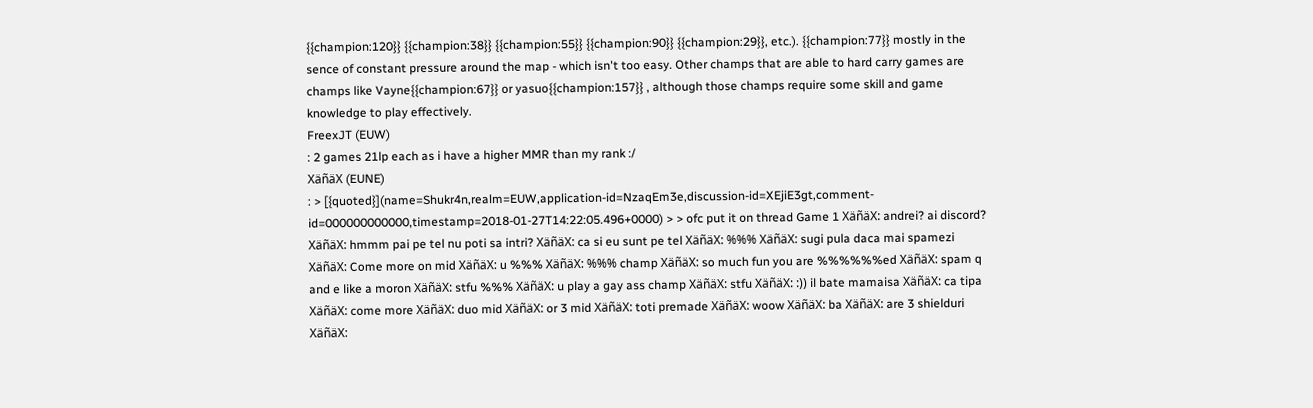{{champion:120}} {{champion:38}} {{champion:55}} {{champion:90}} {{champion:29}}, etc.). {{champion:77}} mostly in the sence of constant pressure around the map - which isn't too easy. Other champs that are able to hard carry games are champs like Vayne{{champion:67}} or yasuo{{champion:157}} , although those champs require some skill and game knowledge to play effectively.
FreexJT (EUW)
: 2 games 21lp each as i have a higher MMR than my rank :/
XäñäX (EUNE)
: > [{quoted}](name=Shukr4n,realm=EUW,application-id=NzaqEm3e,discussion-id=XEjiE3gt,comment-id=000000000000,timestamp=2018-01-27T14:22:05.496+0000) > > ofc put it on thread Game 1 XäñäX: andrei? ai discord? XäñäX: hmmm pai pe tel nu poti sa intri? XäñäX: ca si eu sunt pe tel XäñäX: %%% XäñäX: sugi pula daca mai spamezi XäñäX: Come more on mid XäñäX: u %%% XäñäX: %%% champ XäñäX: so much fun you are %%%%%%ed XäñäX: spam q and e like a moron XäñäX: stfu %%% XäñäX: u play a gay ass champ XäñäX: stfu XäñäX: :)) il bate mamaisa XäñäX: ca tipa XäñäX: come more XäñäX: duo mid XäñäX: or 3 mid XäñäX: toti premade XäñäX: woow XäñäX: ba XäñäX: are 3 shielduri XäñäX: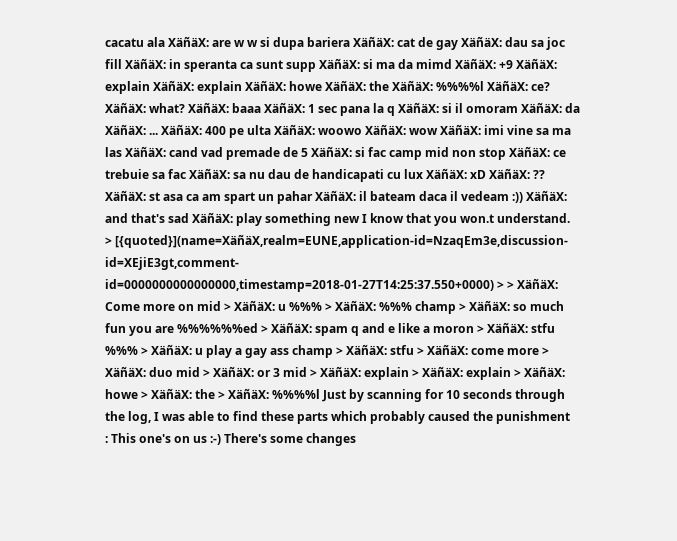cacatu ala XäñäX: are w w si dupa bariera XäñäX: cat de gay XäñäX: dau sa joc fill XäñäX: in speranta ca sunt supp XäñäX: si ma da mimd XäñäX: +9 XäñäX: explain XäñäX: explain XäñäX: howe XäñäX: the XäñäX: %%%%l XäñäX: ce? XäñäX: what? XäñäX: baaa XäñäX: 1 sec pana la q XäñäX: si il omoram XäñäX: da XäñäX: ... XäñäX: 400 pe ulta XäñäX: woowo XäñäX: wow XäñäX: imi vine sa ma las XäñäX: cand vad premade de 5 XäñäX: si fac camp mid non stop XäñäX: ce trebuie sa fac XäñäX: sa nu dau de handicapati cu lux XäñäX: xD XäñäX: ?? XäñäX: st asa ca am spart un pahar XäñäX: il bateam daca il vedeam :)) XäñäX: and that's sad XäñäX: play something new I know that you won.t understand.
> [{quoted}](name=XäñäX,realm=EUNE,application-id=NzaqEm3e,discussion-id=XEjiE3gt,comment-id=0000000000000000,timestamp=2018-01-27T14:25:37.550+0000) > > XäñäX: Come more on mid > XäñäX: u %%% > XäñäX: %%% champ > XäñäX: so much fun you are %%%%%%ed > XäñäX: spam q and e like a moron > XäñäX: stfu %%% > XäñäX: u play a gay ass champ > XäñäX: stfu > XäñäX: come more > XäñäX: duo mid > XäñäX: or 3 mid > XäñäX: explain > XäñäX: explain > XäñäX: howe > XäñäX: the > XäñäX: %%%%l Just by scanning for 10 seconds through the log, I was able to find these parts which probably caused the punishment
: This one's on us :-) There's some changes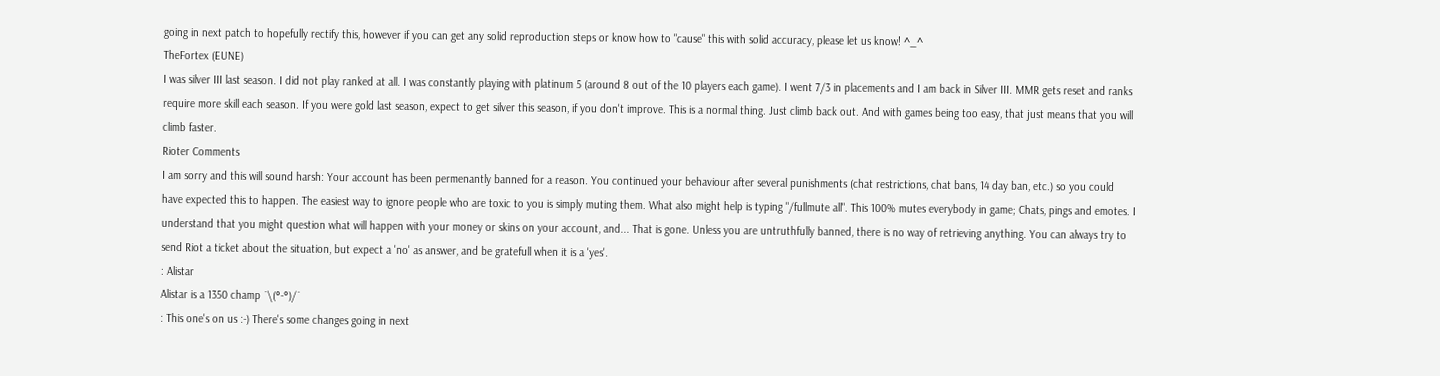going in next patch to hopefully rectify this, however if you can get any solid reproduction steps or know how to "cause" this with solid accuracy, please let us know! ^_^
TheFortex (EUNE)
I was silver III last season. I did not play ranked at all. I was constantly playing with platinum 5 (around 8 out of the 10 players each game). I went 7/3 in placements and I am back in Silver III. MMR gets reset and ranks require more skill each season. If you were gold last season, expect to get silver this season, if you don't improve. This is a normal thing. Just climb back out. And with games being too easy, that just means that you will climb faster.
Rioter Comments
I am sorry and this will sound harsh: Your account has been permenantly banned for a reason. You continued your behaviour after several punishments (chat restrictions, chat bans, 14 day ban, etc.) so you could have expected this to happen. The easiest way to ignore people who are toxic to you is simply muting them. What also might help is typing "/fullmute all". This 100% mutes everybody in game; Chats, pings and emotes. I understand that you might question what will happen with your money or skins on your account, and... That is gone. Unless you are untruthfully banned, there is no way of retrieving anything. You can always try to send Riot a ticket about the situation, but expect a 'no' as answer, and be gratefull when it is a 'yes'.
: Alistar
Alistar is a 1350 champ ¯\(°-°)/¯
: This one's on us :-) There's some changes going in next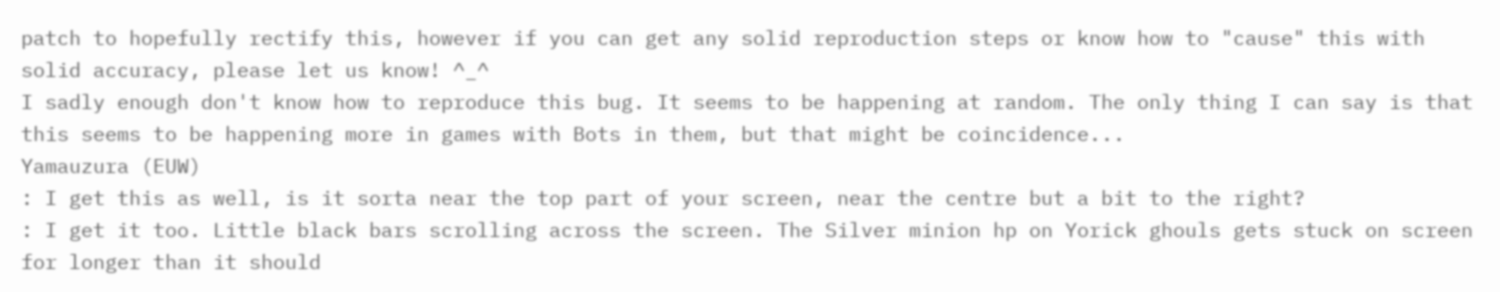patch to hopefully rectify this, however if you can get any solid reproduction steps or know how to "cause" this with solid accuracy, please let us know! ^_^
I sadly enough don't know how to reproduce this bug. It seems to be happening at random. The only thing I can say is that this seems to be happening more in games with Bots in them, but that might be coincidence...
Yamauzura (EUW)
: I get this as well, is it sorta near the top part of your screen, near the centre but a bit to the right?
: I get it too. Little black bars scrolling across the screen. The Silver minion hp on Yorick ghouls gets stuck on screen for longer than it should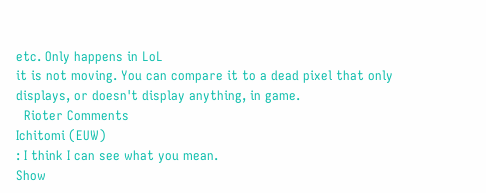etc. Only happens in LoL
it is not moving. You can compare it to a dead pixel that only displays, or doesn't display anything, in game.
  Rioter Comments
Ichitomi (EUW)
: I think I can see what you mean.
Show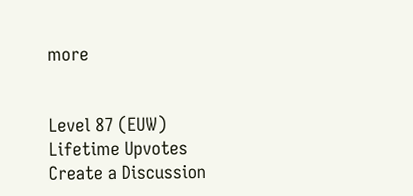more


Level 87 (EUW)
Lifetime Upvotes
Create a Discussion